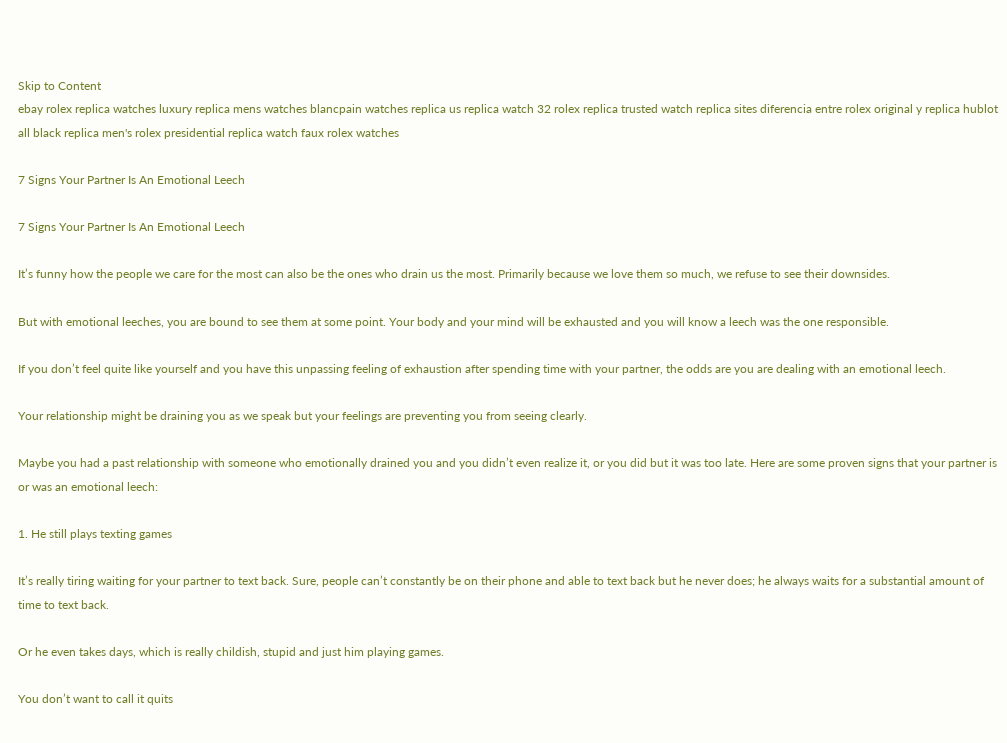Skip to Content
ebay rolex replica watches luxury replica mens watches blancpain watches replica us replica watch 32 rolex replica trusted watch replica sites diferencia entre rolex original y replica hublot all black replica men's rolex presidential replica watch faux rolex watches

7 Signs Your Partner Is An Emotional Leech

7 Signs Your Partner Is An Emotional Leech

It’s funny how the people we care for the most can also be the ones who drain us the most. Primarily because we love them so much, we refuse to see their downsides.

But with emotional leeches, you are bound to see them at some point. Your body and your mind will be exhausted and you will know a leech was the one responsible.

If you don’t feel quite like yourself and you have this unpassing feeling of exhaustion after spending time with your partner, the odds are you are dealing with an emotional leech.

Your relationship might be draining you as we speak but your feelings are preventing you from seeing clearly.

Maybe you had a past relationship with someone who emotionally drained you and you didn’t even realize it, or you did but it was too late. Here are some proven signs that your partner is or was an emotional leech:

1. He still plays texting games

It’s really tiring waiting for your partner to text back. Sure, people can’t constantly be on their phone and able to text back but he never does; he always waits for a substantial amount of time to text back.

Or he even takes days, which is really childish, stupid and just him playing games.

You don’t want to call it quits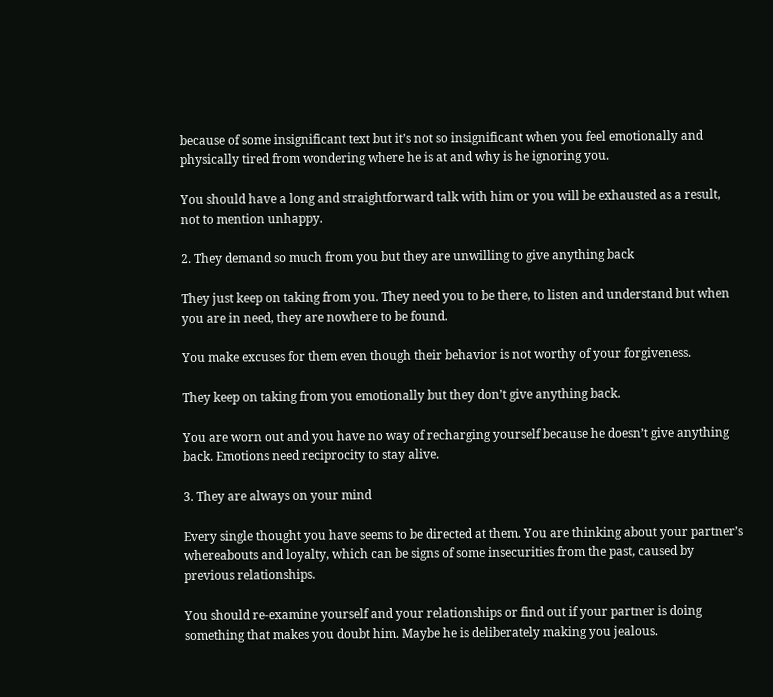because of some insignificant text but it’s not so insignificant when you feel emotionally and physically tired from wondering where he is at and why is he ignoring you.

You should have a long and straightforward talk with him or you will be exhausted as a result, not to mention unhappy.

2. They demand so much from you but they are unwilling to give anything back

They just keep on taking from you. They need you to be there, to listen and understand but when you are in need, they are nowhere to be found.

You make excuses for them even though their behavior is not worthy of your forgiveness.

They keep on taking from you emotionally but they don’t give anything back.

You are worn out and you have no way of recharging yourself because he doesn’t give anything back. Emotions need reciprocity to stay alive.

3. They are always on your mind

Every single thought you have seems to be directed at them. You are thinking about your partner’s whereabouts and loyalty, which can be signs of some insecurities from the past, caused by previous relationships.

You should re-examine yourself and your relationships or find out if your partner is doing something that makes you doubt him. Maybe he is deliberately making you jealous.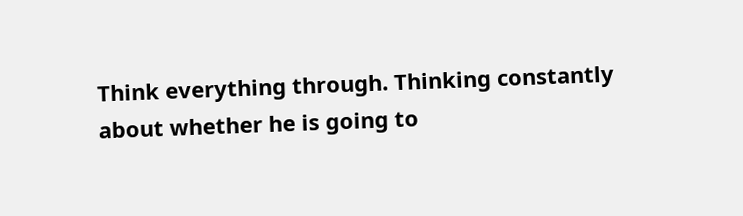Think everything through. Thinking constantly about whether he is going to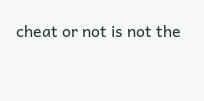cheat or not is not the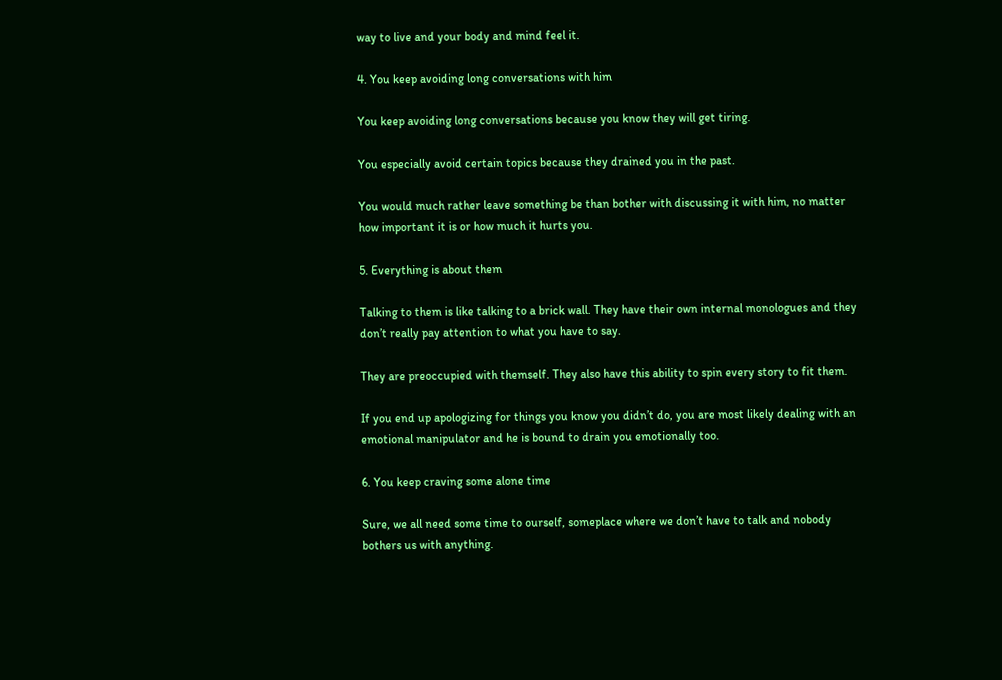way to live and your body and mind feel it.

4. You keep avoiding long conversations with him

You keep avoiding long conversations because you know they will get tiring.

You especially avoid certain topics because they drained you in the past.

You would much rather leave something be than bother with discussing it with him, no matter how important it is or how much it hurts you.

5. Everything is about them

Talking to them is like talking to a brick wall. They have their own internal monologues and they don’t really pay attention to what you have to say.

They are preoccupied with themself. They also have this ability to spin every story to fit them.

If you end up apologizing for things you know you didn’t do, you are most likely dealing with an emotional manipulator and he is bound to drain you emotionally too.

6. You keep craving some alone time

Sure, we all need some time to ourself, someplace where we don’t have to talk and nobody bothers us with anything.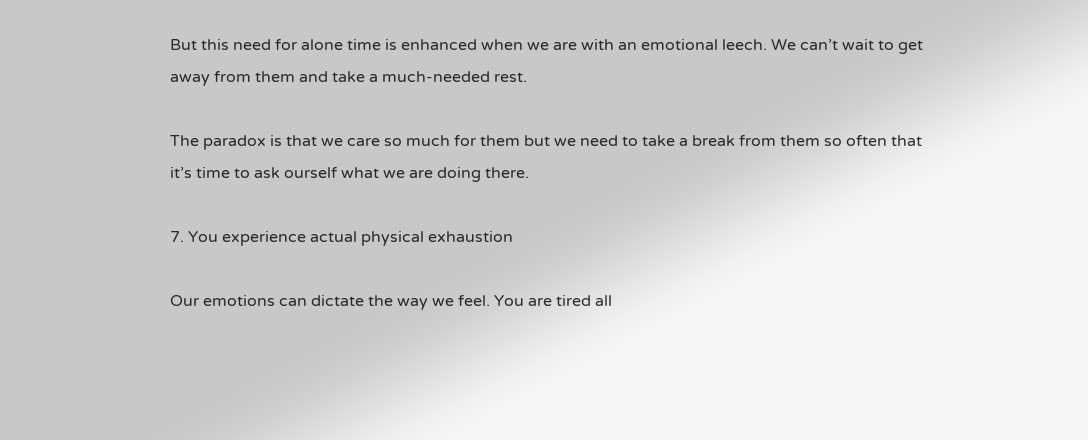But this need for alone time is enhanced when we are with an emotional leech. We can’t wait to get away from them and take a much-needed rest.

The paradox is that we care so much for them but we need to take a break from them so often that it’s time to ask ourself what we are doing there.

7. You experience actual physical exhaustion

Our emotions can dictate the way we feel. You are tired all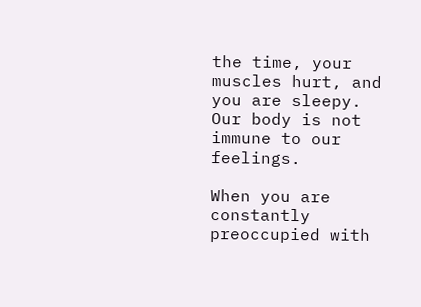the time, your muscles hurt, and you are sleepy. Our body is not immune to our feelings.

When you are constantly preoccupied with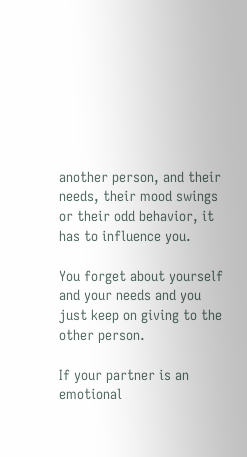another person, and their needs, their mood swings or their odd behavior, it has to influence you.

You forget about yourself and your needs and you just keep on giving to the other person.

If your partner is an emotional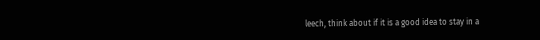leech, think about if it is a good idea to stay in a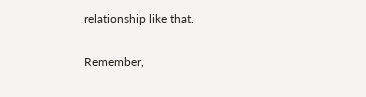relationship like that.

Remember,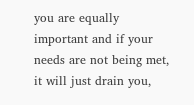you are equally important and if your needs are not being met, it will just drain you,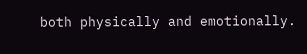both physically and emotionally.